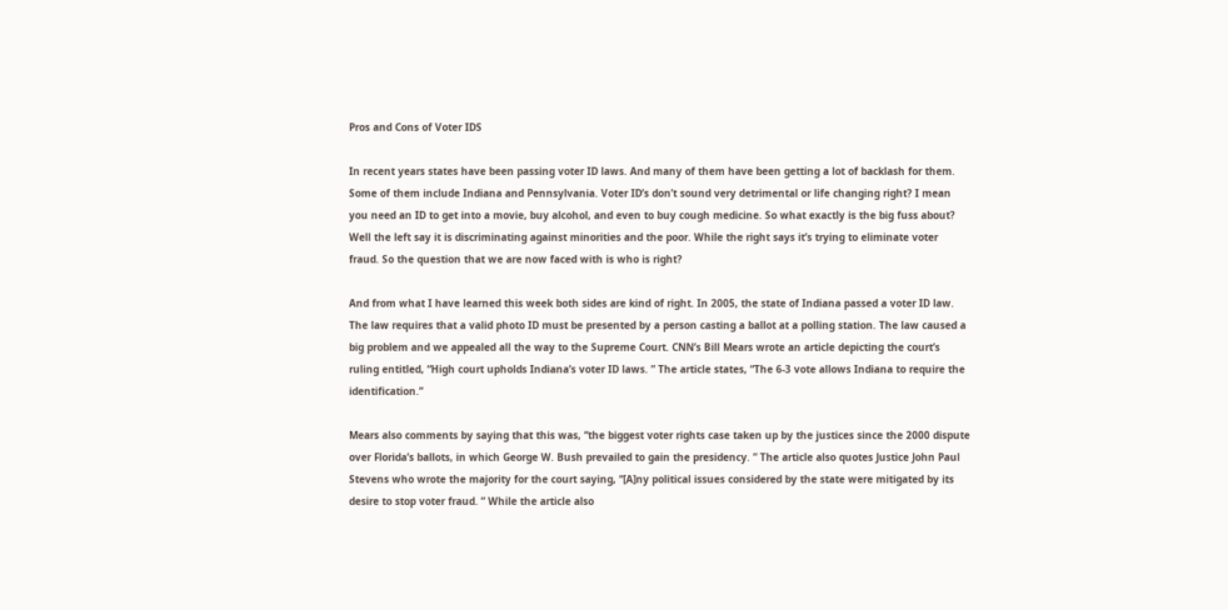Pros and Cons of Voter IDS

In recent years states have been passing voter ID laws. And many of them have been getting a lot of backlash for them. Some of them include Indiana and Pennsylvania. Voter ID’s don’t sound very detrimental or life changing right? I mean you need an ID to get into a movie, buy alcohol, and even to buy cough medicine. So what exactly is the big fuss about? Well the left say it is discriminating against minorities and the poor. While the right says it’s trying to eliminate voter fraud. So the question that we are now faced with is who is right?

And from what I have learned this week both sides are kind of right. In 2005, the state of Indiana passed a voter ID law. The law requires that a valid photo ID must be presented by a person casting a ballot at a polling station. The law caused a big problem and we appealed all the way to the Supreme Court. CNN’s Bill Mears wrote an article depicting the court’s ruling entitled, “High court upholds Indiana’s voter ID laws. ” The article states, “The 6-3 vote allows Indiana to require the identification.”

Mears also comments by saying that this was, “the biggest voter rights case taken up by the justices since the 2000 dispute over Florida’s ballots, in which George W. Bush prevailed to gain the presidency. ” The article also quotes Justice John Paul Stevens who wrote the majority for the court saying, “[A]ny political issues considered by the state were mitigated by its desire to stop voter fraud. ” While the article also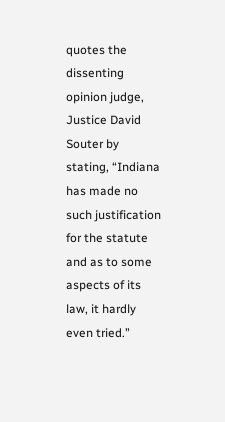quotes the dissenting opinion judge, Justice David Souter by stating, “Indiana has made no such justification for the statute and as to some aspects of its law, it hardly even tried.”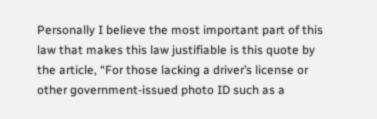Personally I believe the most important part of this law that makes this law justifiable is this quote by the article, “For those lacking a driver’s license or other government-issued photo ID such as a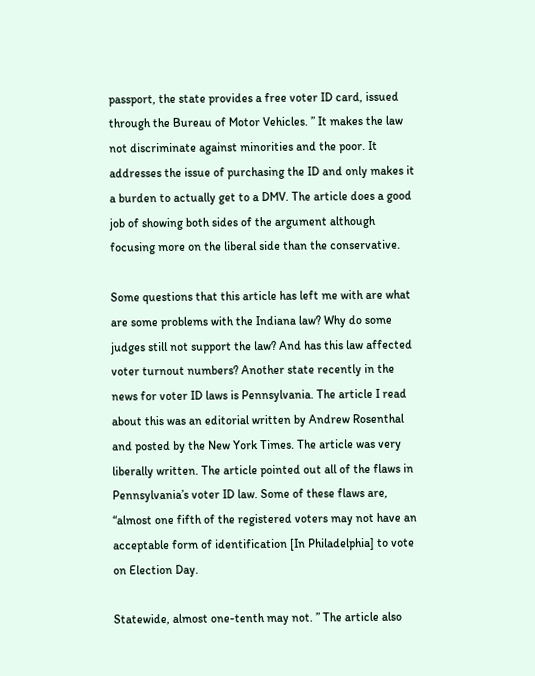passport, the state provides a free voter ID card, issued through the Bureau of Motor Vehicles. ” It makes the law not discriminate against minorities and the poor. It addresses the issue of purchasing the ID and only makes it a burden to actually get to a DMV. The article does a good job of showing both sides of the argument although focusing more on the liberal side than the conservative.

Some questions that this article has left me with are what are some problems with the Indiana law? Why do some judges still not support the law? And has this law affected voter turnout numbers? Another state recently in the news for voter ID laws is Pennsylvania. The article I read about this was an editorial written by Andrew Rosenthal and posted by the New York Times. The article was very liberally written. The article pointed out all of the flaws in Pennsylvania’s voter ID law. Some of these flaws are, “almost one fifth of the registered voters may not have an acceptable form of identification [In Philadelphia] to vote on Election Day.

Statewide, almost one-tenth may not. ” The article also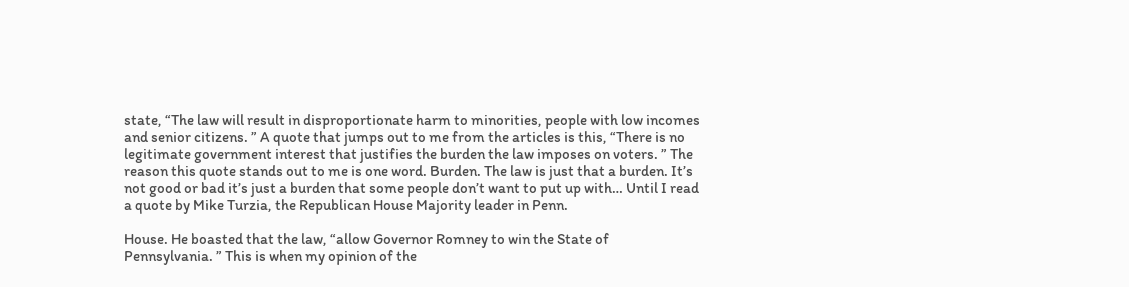state, “The law will result in disproportionate harm to minorities, people with low incomes and senior citizens. ” A quote that jumps out to me from the articles is this, “There is no legitimate government interest that justifies the burden the law imposes on voters. ” The reason this quote stands out to me is one word. Burden. The law is just that a burden. It’s not good or bad it’s just a burden that some people don’t want to put up with… Until I read a quote by Mike Turzia, the Republican House Majority leader in Penn.

House. He boasted that the law, “allow Governor Romney to win the State of Pennsylvania. ” This is when my opinion of the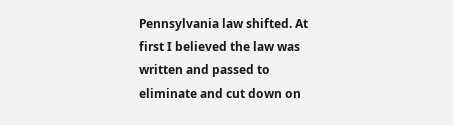Pennsylvania law shifted. At first I believed the law was written and passed to eliminate and cut down on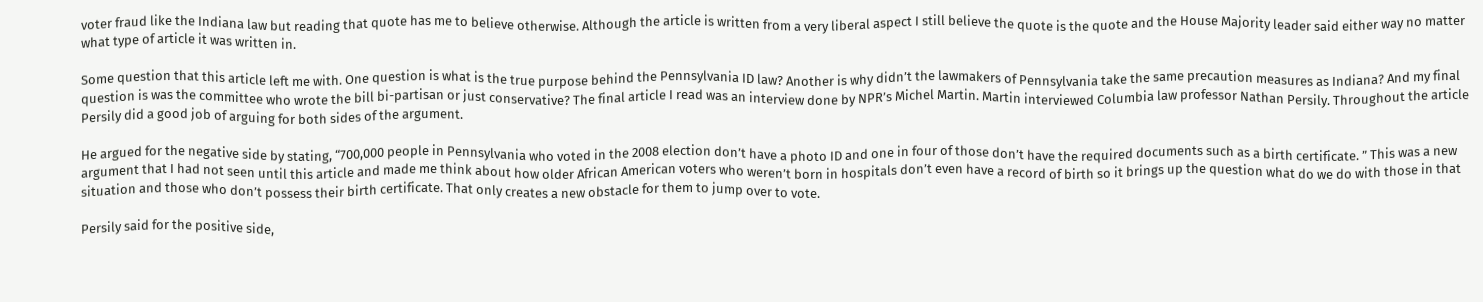voter fraud like the Indiana law but reading that quote has me to believe otherwise. Although the article is written from a very liberal aspect I still believe the quote is the quote and the House Majority leader said either way no matter what type of article it was written in.

Some question that this article left me with. One question is what is the true purpose behind the Pennsylvania ID law? Another is why didn’t the lawmakers of Pennsylvania take the same precaution measures as Indiana? And my final question is was the committee who wrote the bill bi-partisan or just conservative? The final article I read was an interview done by NPR’s Michel Martin. Martin interviewed Columbia law professor Nathan Persily. Throughout the article Persily did a good job of arguing for both sides of the argument.

He argued for the negative side by stating, “700,000 people in Pennsylvania who voted in the 2008 election don’t have a photo ID and one in four of those don’t have the required documents such as a birth certificate. ” This was a new argument that I had not seen until this article and made me think about how older African American voters who weren’t born in hospitals don’t even have a record of birth so it brings up the question what do we do with those in that situation and those who don’t possess their birth certificate. That only creates a new obstacle for them to jump over to vote.

Persily said for the positive side,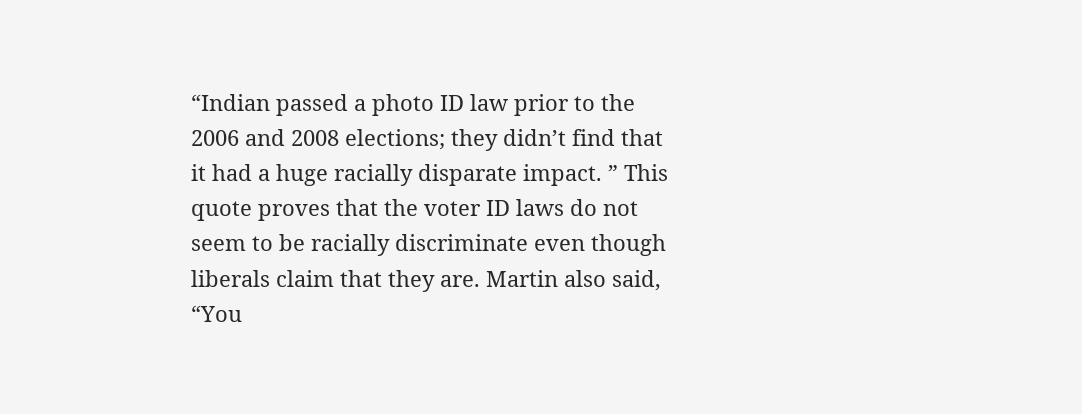“Indian passed a photo ID law prior to the 2006 and 2008 elections; they didn’t find that it had a huge racially disparate impact. ” This quote proves that the voter ID laws do not seem to be racially discriminate even though liberals claim that they are. Martin also said, “You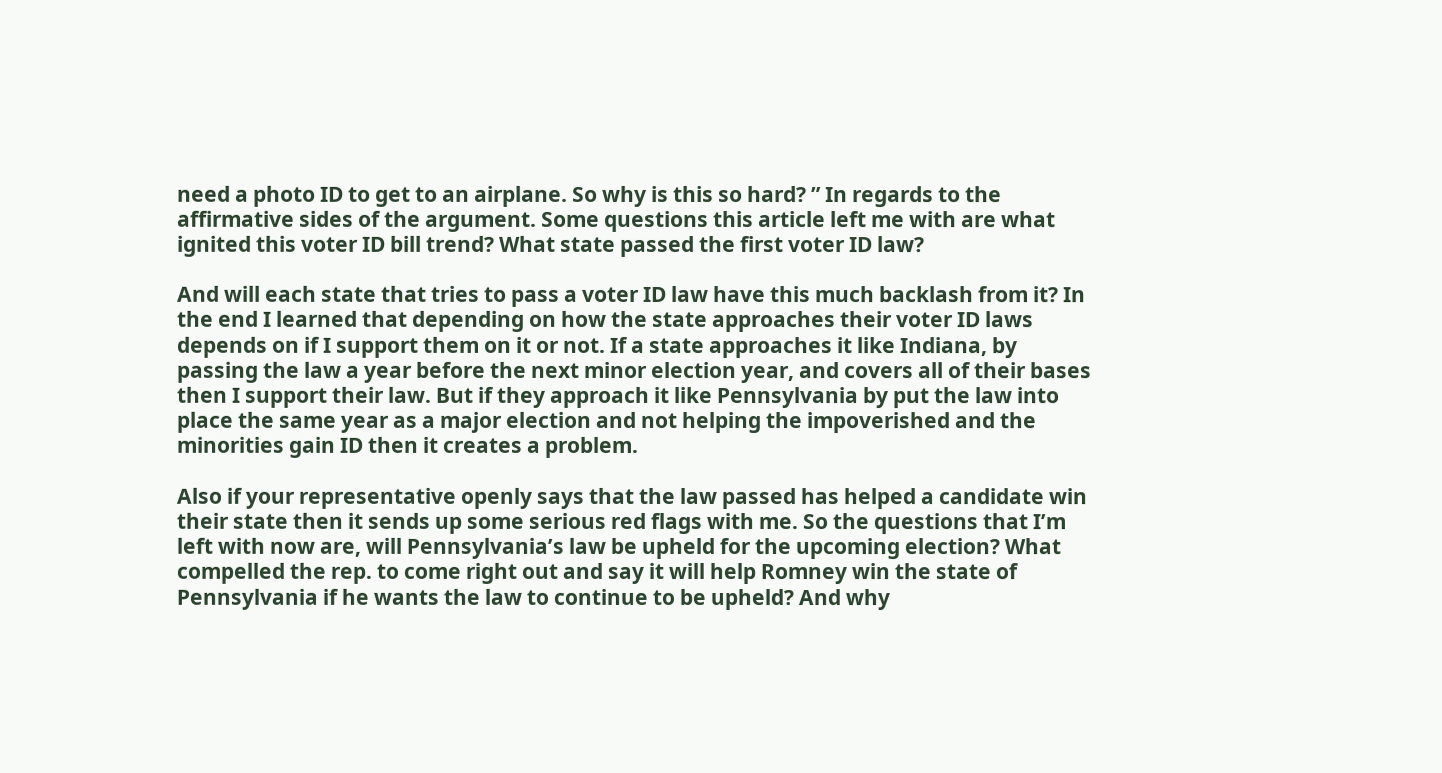need a photo ID to get to an airplane. So why is this so hard? ” In regards to the affirmative sides of the argument. Some questions this article left me with are what ignited this voter ID bill trend? What state passed the first voter ID law?

And will each state that tries to pass a voter ID law have this much backlash from it? In the end I learned that depending on how the state approaches their voter ID laws depends on if I support them on it or not. If a state approaches it like Indiana, by passing the law a year before the next minor election year, and covers all of their bases then I support their law. But if they approach it like Pennsylvania by put the law into place the same year as a major election and not helping the impoverished and the minorities gain ID then it creates a problem.

Also if your representative openly says that the law passed has helped a candidate win their state then it sends up some serious red flags with me. So the questions that I’m left with now are, will Pennsylvania’s law be upheld for the upcoming election? What compelled the rep. to come right out and say it will help Romney win the state of Pennsylvania if he wants the law to continue to be upheld? And why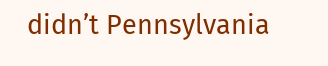didn’t Pennsylvania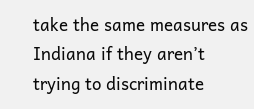take the same measures as Indiana if they aren’t trying to discriminate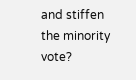and stiffen the minority vote?